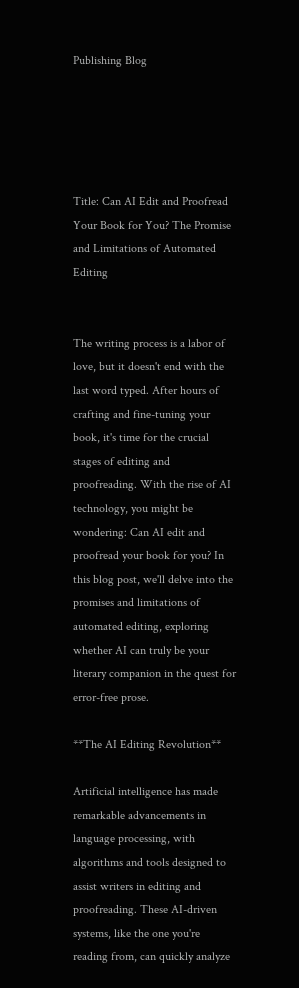Publishing Blog





Title: Can AI Edit and Proofread Your Book for You? The Promise and Limitations of Automated Editing


The writing process is a labor of love, but it doesn't end with the last word typed. After hours of crafting and fine-tuning your book, it's time for the crucial stages of editing and proofreading. With the rise of AI technology, you might be wondering: Can AI edit and proofread your book for you? In this blog post, we'll delve into the promises and limitations of automated editing, exploring whether AI can truly be your literary companion in the quest for error-free prose.

**The AI Editing Revolution**

Artificial intelligence has made remarkable advancements in language processing, with algorithms and tools designed to assist writers in editing and proofreading. These AI-driven systems, like the one you're reading from, can quickly analyze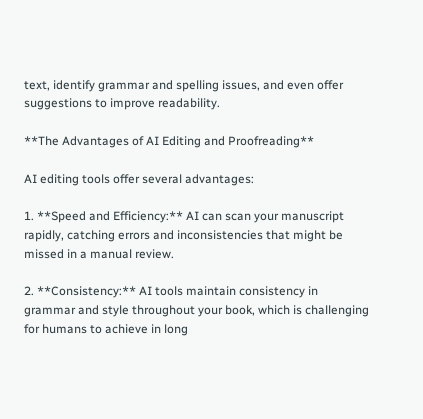text, identify grammar and spelling issues, and even offer suggestions to improve readability.

**The Advantages of AI Editing and Proofreading**

AI editing tools offer several advantages:

1. **Speed and Efficiency:** AI can scan your manuscript rapidly, catching errors and inconsistencies that might be missed in a manual review.

2. **Consistency:** AI tools maintain consistency in grammar and style throughout your book, which is challenging for humans to achieve in long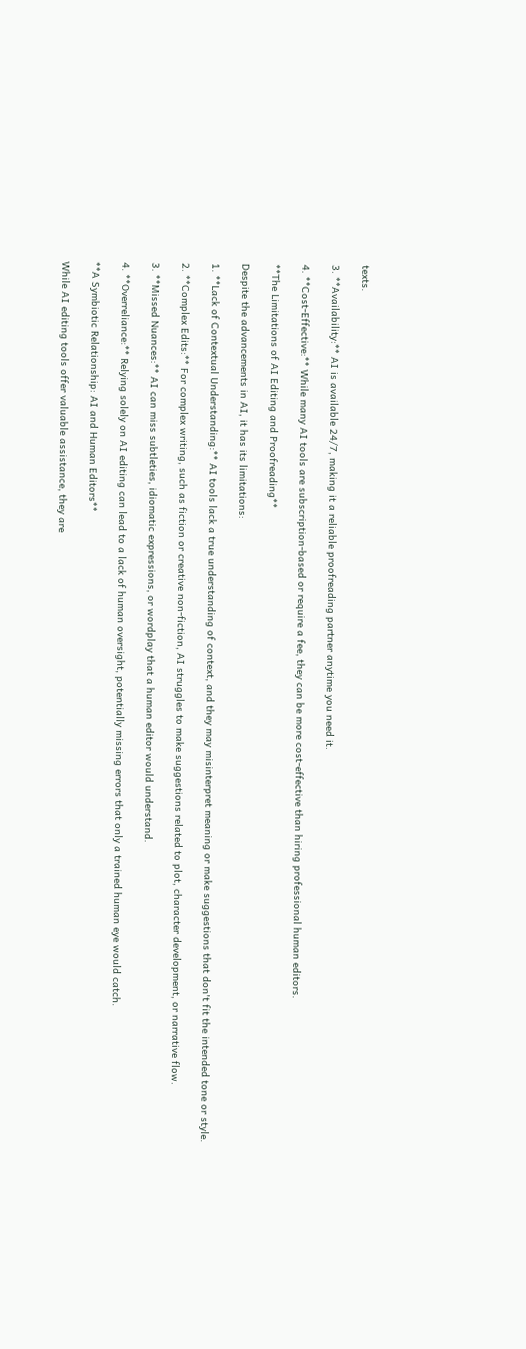texts.

3. **Availability:** AI is available 24/7, making it a reliable proofreading partner anytime you need it.

4. **Cost-Effective:** While many AI tools are subscription-based or require a fee, they can be more cost-effective than hiring professional human editors.

**The Limitations of AI Editing and Proofreading**

Despite the advancements in AI, it has its limitations:

1. **Lack of Contextual Understanding:** AI tools lack a true understanding of context, and they may misinterpret meaning or make suggestions that don't fit the intended tone or style.

2. **Complex Edits:** For complex writing, such as fiction or creative non-fiction, AI struggles to make suggestions related to plot, character development, or narrative flow.

3. **Missed Nuances:** AI can miss subtleties, idiomatic expressions, or wordplay that a human editor would understand.

4. **Overreliance:** Relying solely on AI editing can lead to a lack of human oversight, potentially missing errors that only a trained human eye would catch.

**A Symbiotic Relationship: AI and Human Editors**

While AI editing tools offer valuable assistance, they are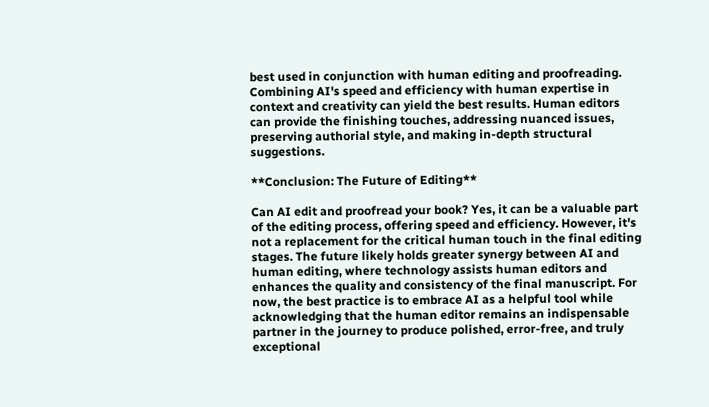best used in conjunction with human editing and proofreading. Combining AI's speed and efficiency with human expertise in context and creativity can yield the best results. Human editors can provide the finishing touches, addressing nuanced issues, preserving authorial style, and making in-depth structural suggestions.

**Conclusion: The Future of Editing**

Can AI edit and proofread your book? Yes, it can be a valuable part of the editing process, offering speed and efficiency. However, it's not a replacement for the critical human touch in the final editing stages. The future likely holds greater synergy between AI and human editing, where technology assists human editors and enhances the quality and consistency of the final manuscript. For now, the best practice is to embrace AI as a helpful tool while acknowledging that the human editor remains an indispensable partner in the journey to produce polished, error-free, and truly exceptional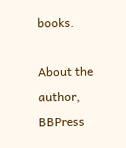books.

About the author, BBPress